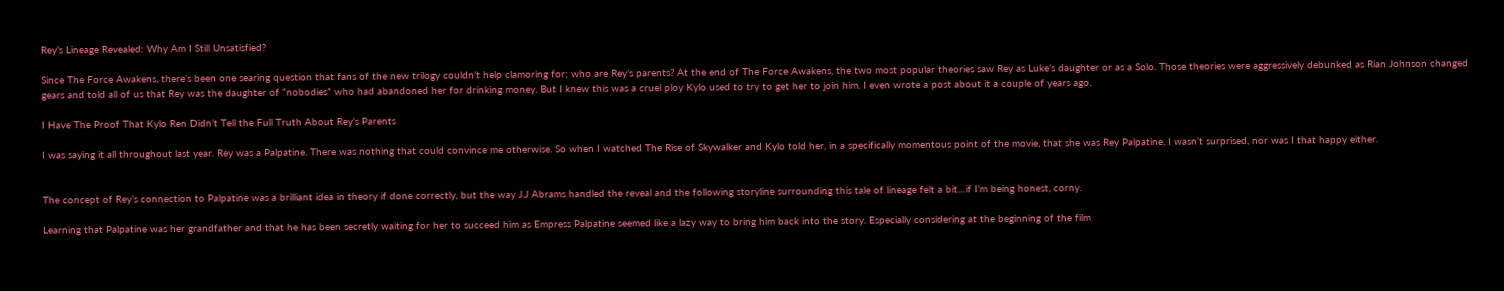Rey’s Lineage Revealed: Why Am I Still Unsatisfied?

Since The Force Awakens, there’s been one searing question that fans of the new trilogy couldn’t help clamoring for; who are Rey’s parents? At the end of The Force Awakens, the two most popular theories saw Rey as Luke’s daughter or as a Solo. Those theories were aggressively debunked as Rian Johnson changed gears and told all of us that Rey was the daughter of “nobodies” who had abandoned her for drinking money. But I knew this was a cruel ploy Kylo used to try to get her to join him. I even wrote a post about it a couple of years ago.

I Have The Proof That Kylo Ren Didn’t Tell the Full Truth About Rey’s Parents

I was saying it all throughout last year. Rey was a Palpatine. There was nothing that could convince me otherwise. So when I watched The Rise of Skywalker and Kylo told her, in a specifically momentous point of the movie, that she was Rey Palpatine, I wasn’t surprised, nor was I that happy either.


The concept of Rey’s connection to Palpatine was a brilliant idea in theory if done correctly, but the way J.J Abrams handled the reveal and the following storyline surrounding this tale of lineage felt a bit…if I’m being honest, corny.

Learning that Palpatine was her grandfather and that he has been secretly waiting for her to succeed him as Empress Palpatine seemed like a lazy way to bring him back into the story. Especially considering at the beginning of the film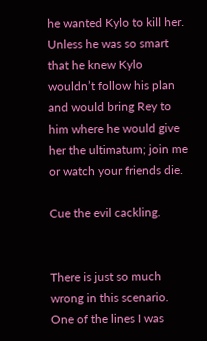he wanted Kylo to kill her. Unless he was so smart that he knew Kylo wouldn’t follow his plan and would bring Rey to him where he would give her the ultimatum; join me or watch your friends die.

Cue the evil cackling.


There is just so much wrong in this scenario. One of the lines I was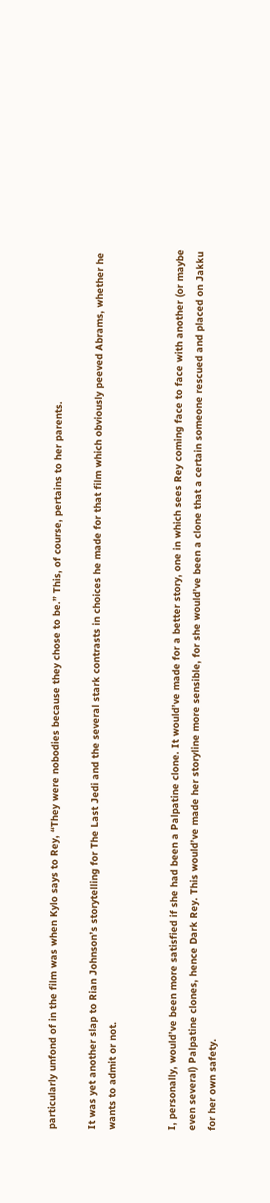particularly unfond of in the film was when Kylo says to Rey, “They were nobodies because they chose to be.” This, of course, pertains to her parents.

It was yet another slap to Rian Johnson’s storytelling for The Last Jedi and the several stark contrasts in choices he made for that film which obviously peeved Abrams, whether he wants to admit or not.


I, personally, would’ve been more satisfied if she had been a Palpatine clone. It would’ve made for a better story, one in which sees Rey coming face to face with another (or maybe even several) Palpatine clones, hence Dark Rey. This would’ve made her storyline more sensible, for she would’ve been a clone that a certain someone rescued and placed on Jakku for her own safety.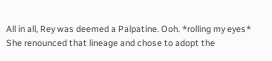All in all, Rey was deemed a Palpatine. Ooh. *rolling my eyes* She renounced that lineage and chose to adopt the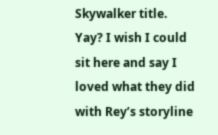Skywalker title. Yay? I wish I could sit here and say I loved what they did with Rey’s storyline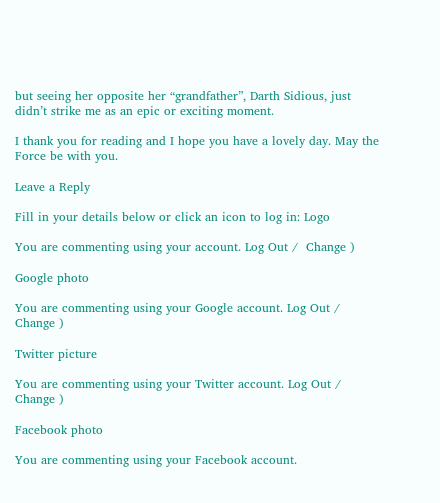but seeing her opposite her “grandfather”, Darth Sidious, just didn’t strike me as an epic or exciting moment.

I thank you for reading and I hope you have a lovely day. May the Force be with you.

Leave a Reply

Fill in your details below or click an icon to log in: Logo

You are commenting using your account. Log Out /  Change )

Google photo

You are commenting using your Google account. Log Out /  Change )

Twitter picture

You are commenting using your Twitter account. Log Out /  Change )

Facebook photo

You are commenting using your Facebook account.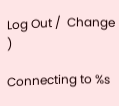Log Out /  Change )

Connecting to %s